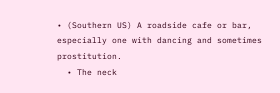• (Southern US) A roadside cafe or bar, especially one with dancing and sometimes prostitution.
  • The neck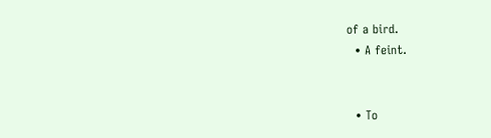of a bird.
  • A feint.


  • To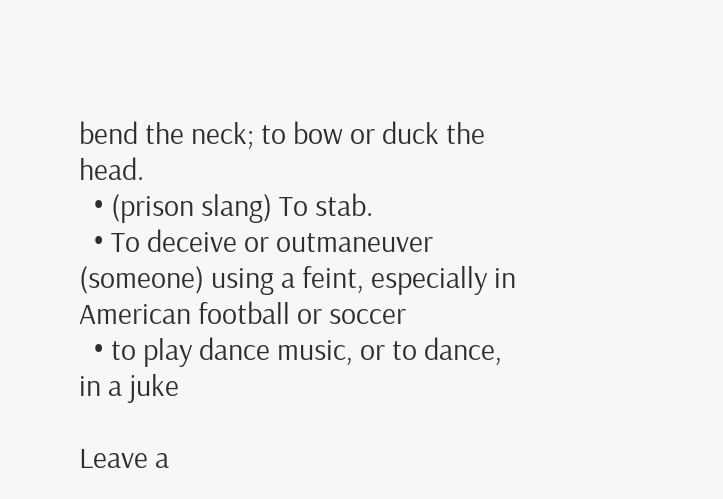bend the neck; to bow or duck the head.
  • (prison slang) To stab.
  • To deceive or outmaneuver (someone) using a feint, especially in American football or soccer
  • to play dance music, or to dance, in a juke

Leave a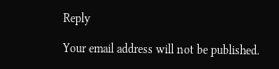Reply

Your email address will not be published.